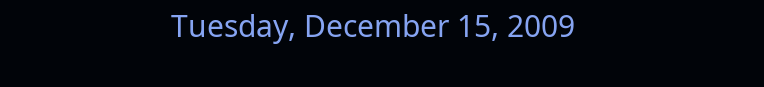Tuesday, December 15, 2009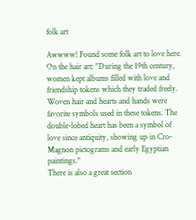folk art

Awwww! Found some folk art to love here.
On the hair art: "During the 19th century, women kept albums filled with love and friendship tokens which they traded freely. Woven hair and hearts and hands were favorite symbols used in these tokens. The double-lobed heart has been a symbol of love since antiquity, showing up in Cro-Magnon pictograms and early Egyptian paintings."
There is also a great section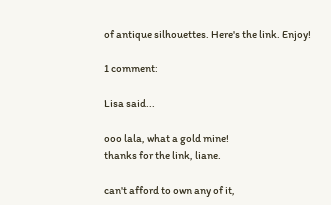of antique silhouettes. Here's the link. Enjoy!

1 comment:

Lisa said...

ooo lala, what a gold mine!
thanks for the link, liane.

can't afford to own any of it,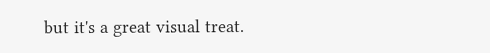but it's a great visual treat.